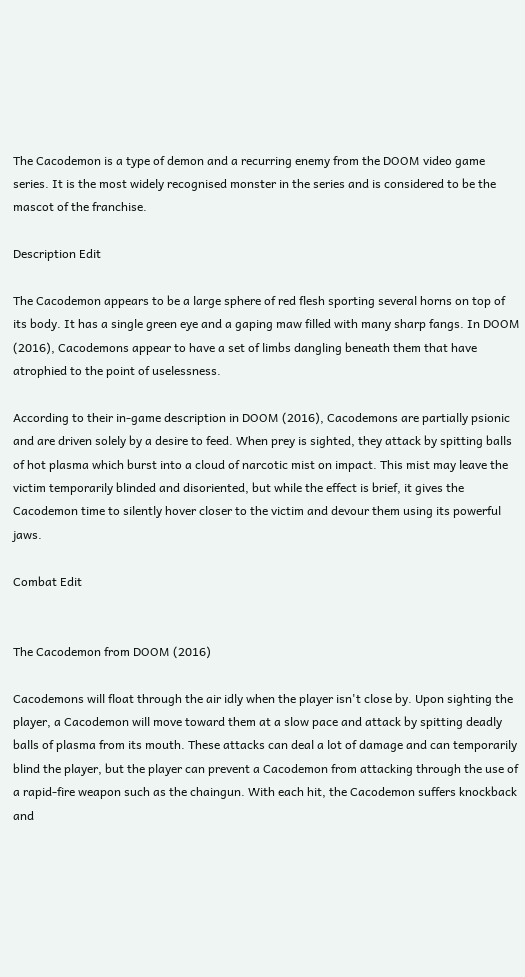The Cacodemon is a type of demon and a recurring enemy from the DOOM video game series. It is the most widely recognised monster in the series and is considered to be the mascot of the franchise.

Description Edit

The Cacodemon appears to be a large sphere of red flesh sporting several horns on top of its body. It has a single green eye and a gaping maw filled with many sharp fangs. In DOOM (2016), Cacodemons appear to have a set of limbs dangling beneath them that have atrophied to the point of uselessness.

According to their in-game description in DOOM (2016), Cacodemons are partially psionic and are driven solely by a desire to feed. When prey is sighted, they attack by spitting balls of hot plasma which burst into a cloud of narcotic mist on impact. This mist may leave the victim temporarily blinded and disoriented, but while the effect is brief, it gives the Cacodemon time to silently hover closer to the victim and devour them using its powerful jaws.

Combat Edit


The Cacodemon from DOOM (2016)

Cacodemons will float through the air idly when the player isn't close by. Upon sighting the player, a Cacodemon will move toward them at a slow pace and attack by spitting deadly balls of plasma from its mouth. These attacks can deal a lot of damage and can temporarily blind the player, but the player can prevent a Cacodemon from attacking through the use of a rapid-fire weapon such as the chaingun. With each hit, the Cacodemon suffers knockback and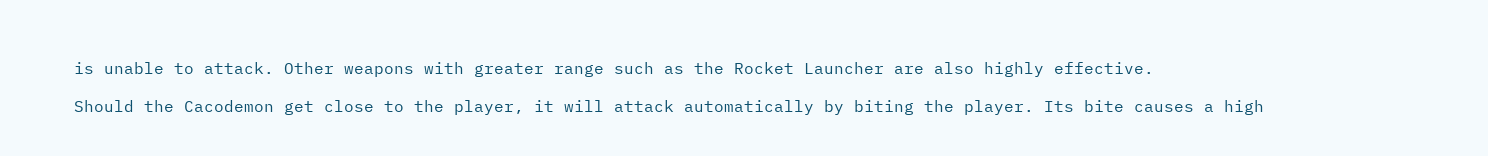is unable to attack. Other weapons with greater range such as the Rocket Launcher are also highly effective.

Should the Cacodemon get close to the player, it will attack automatically by biting the player. Its bite causes a high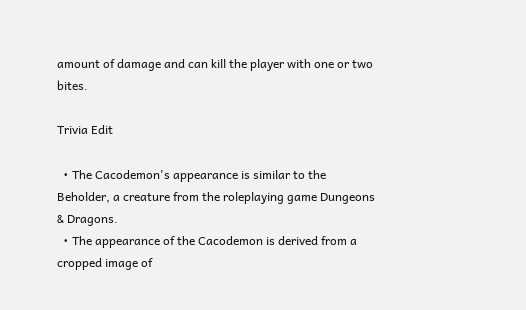amount of damage and can kill the player with one or two bites.

Trivia Edit

  • The Cacodemon's appearance is similar to the Beholder, a creature from the roleplaying game Dungeons & Dragons.
  • The appearance of the Cacodemon is derived from a cropped image of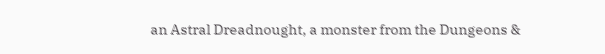an Astral Dreadnought, a monster from the Dungeons &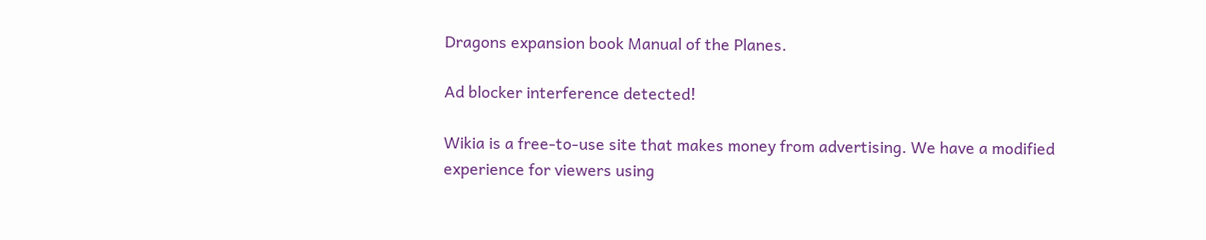Dragons expansion book Manual of the Planes.

Ad blocker interference detected!

Wikia is a free-to-use site that makes money from advertising. We have a modified experience for viewers using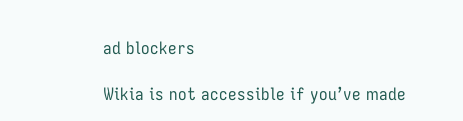ad blockers

Wikia is not accessible if you’ve made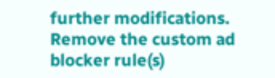further modifications. Remove the custom ad blocker rule(s)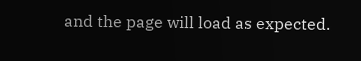and the page will load as expected.